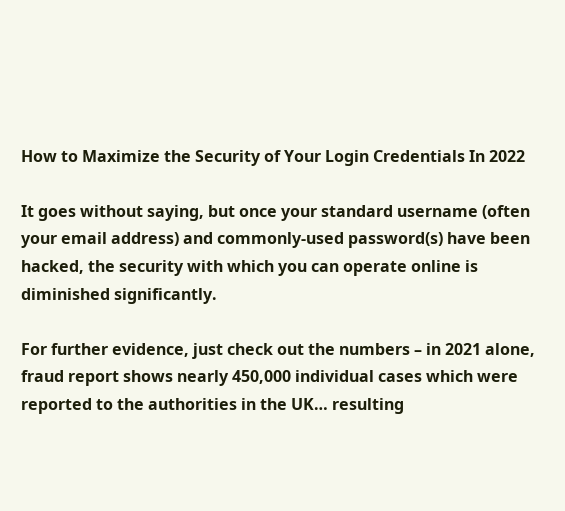How to Maximize the Security of Your Login Credentials In 2022

It goes without saying, but once your standard username (often your email address) and commonly-used password(s) have been hacked, the security with which you can operate online is diminished significantly.

For further evidence, just check out the numbers – in 2021 alone, fraud report shows nearly 450,000 individual cases which were reported to the authorities in the UK… resulting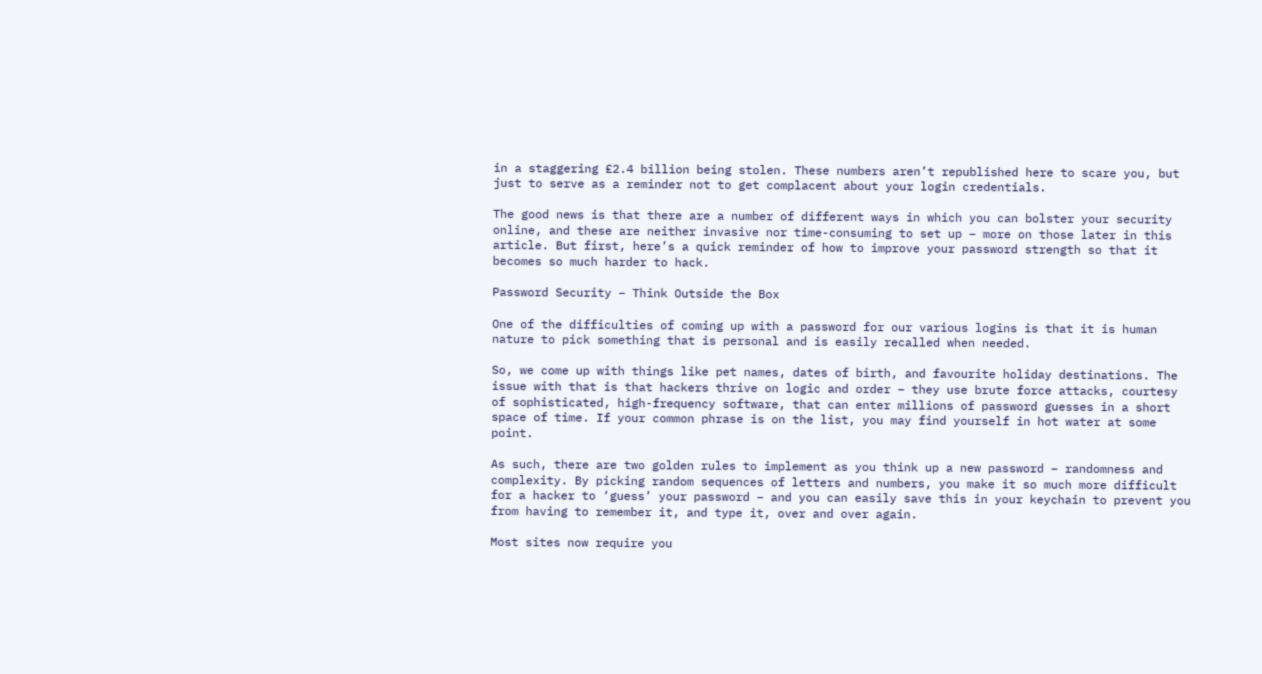in a staggering £2.4 billion being stolen. These numbers aren’t republished here to scare you, but just to serve as a reminder not to get complacent about your login credentials.

The good news is that there are a number of different ways in which you can bolster your security online, and these are neither invasive nor time-consuming to set up – more on those later in this article. But first, here’s a quick reminder of how to improve your password strength so that it becomes so much harder to hack.

Password Security – Think Outside the Box

One of the difficulties of coming up with a password for our various logins is that it is human nature to pick something that is personal and is easily recalled when needed.

So, we come up with things like pet names, dates of birth, and favourite holiday destinations. The issue with that is that hackers thrive on logic and order – they use brute force attacks, courtesy of sophisticated, high-frequency software, that can enter millions of password guesses in a short space of time. If your common phrase is on the list, you may find yourself in hot water at some point.

As such, there are two golden rules to implement as you think up a new password – randomness and complexity. By picking random sequences of letters and numbers, you make it so much more difficult for a hacker to ‘guess’ your password – and you can easily save this in your keychain to prevent you from having to remember it, and type it, over and over again.

Most sites now require you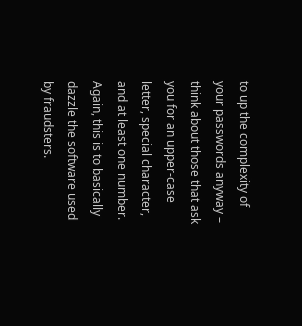to up the complexity of your passwords anyway – think about those that ask you for an upper-case letter, special character, and at least one number. Again, this is to basically dazzle the software used by fraudsters.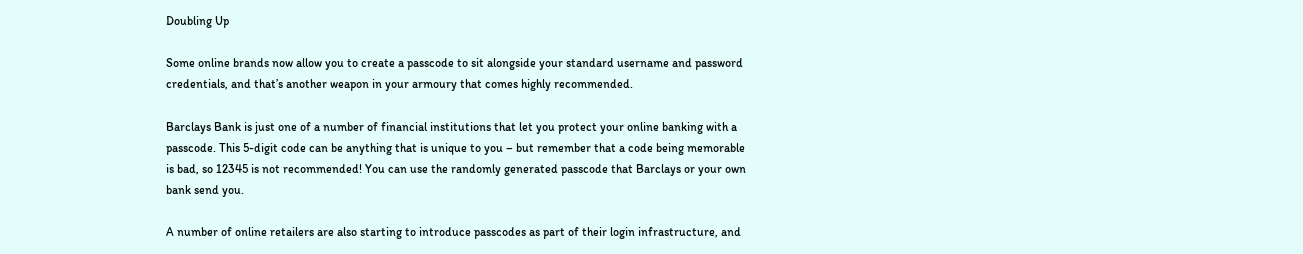Doubling Up

Some online brands now allow you to create a passcode to sit alongside your standard username and password credentials, and that’s another weapon in your armoury that comes highly recommended.

Barclays Bank is just one of a number of financial institutions that let you protect your online banking with a passcode. This 5-digit code can be anything that is unique to you – but remember that a code being memorable is bad, so 12345 is not recommended! You can use the randomly generated passcode that Barclays or your own bank send you.

A number of online retailers are also starting to introduce passcodes as part of their login infrastructure, and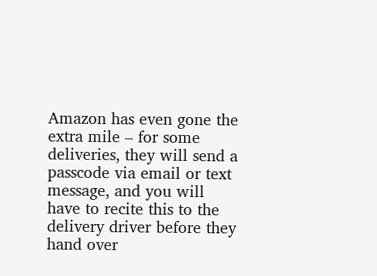Amazon has even gone the extra mile – for some deliveries, they will send a passcode via email or text message, and you will have to recite this to the delivery driver before they hand over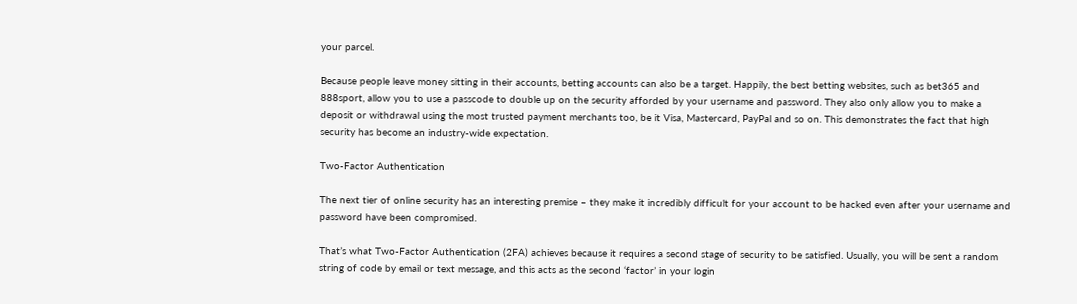your parcel.

Because people leave money sitting in their accounts, betting accounts can also be a target. Happily, the best betting websites, such as bet365 and 888sport, allow you to use a passcode to double up on the security afforded by your username and password. They also only allow you to make a deposit or withdrawal using the most trusted payment merchants too, be it Visa, Mastercard, PayPal and so on. This demonstrates the fact that high security has become an industry-wide expectation.

Two-Factor Authentication

The next tier of online security has an interesting premise – they make it incredibly difficult for your account to be hacked even after your username and password have been compromised.

That’s what Two-Factor Authentication (2FA) achieves because it requires a second stage of security to be satisfied. Usually, you will be sent a random string of code by email or text message, and this acts as the second ‘factor’ in your login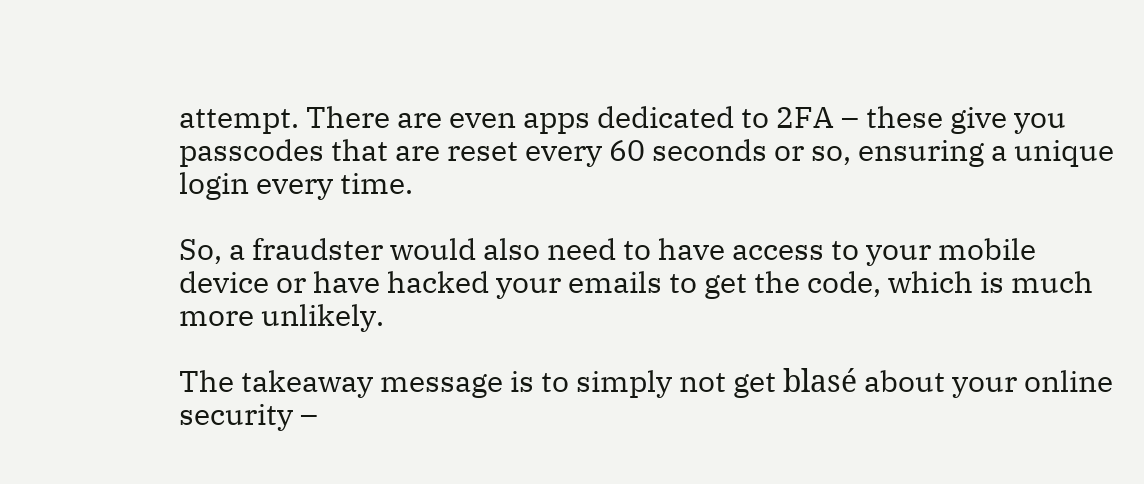attempt. There are even apps dedicated to 2FA – these give you passcodes that are reset every 60 seconds or so, ensuring a unique login every time.

So, a fraudster would also need to have access to your mobile device or have hacked your emails to get the code, which is much more unlikely.

The takeaway message is to simply not get blasé about your online security –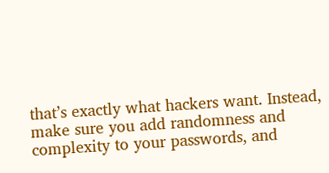that’s exactly what hackers want. Instead, make sure you add randomness and complexity to your passwords, and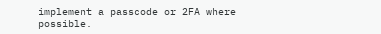implement a passcode or 2FA where possible.